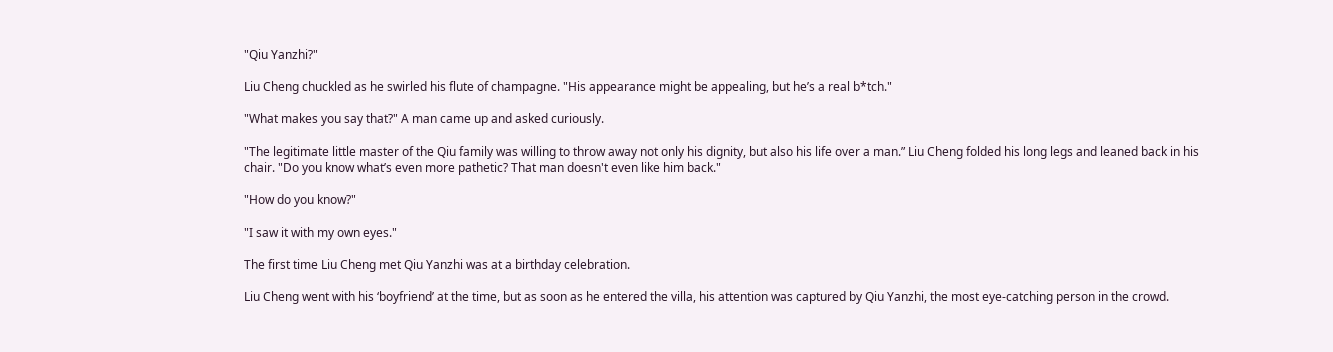"Qiu Yanzhi?"

Liu Cheng chuckled as he swirled his flute of champagne. "His appearance might be appealing, but he’s a real b*tch."

"What makes you say that?" A man came up and asked curiously.

"The legitimate little master of the Qiu family was willing to throw away not only his dignity, but also his life over a man.” Liu Cheng folded his long legs and leaned back in his chair. "Do you know what’s even more pathetic? That man doesn't even like him back."

"How do you know?"

"I saw it with my own eyes."

The first time Liu Cheng met Qiu Yanzhi was at a birthday celebration.

Liu Cheng went with his ‘boyfriend’ at the time, but as soon as he entered the villa, his attention was captured by Qiu Yanzhi, the most eye-catching person in the crowd.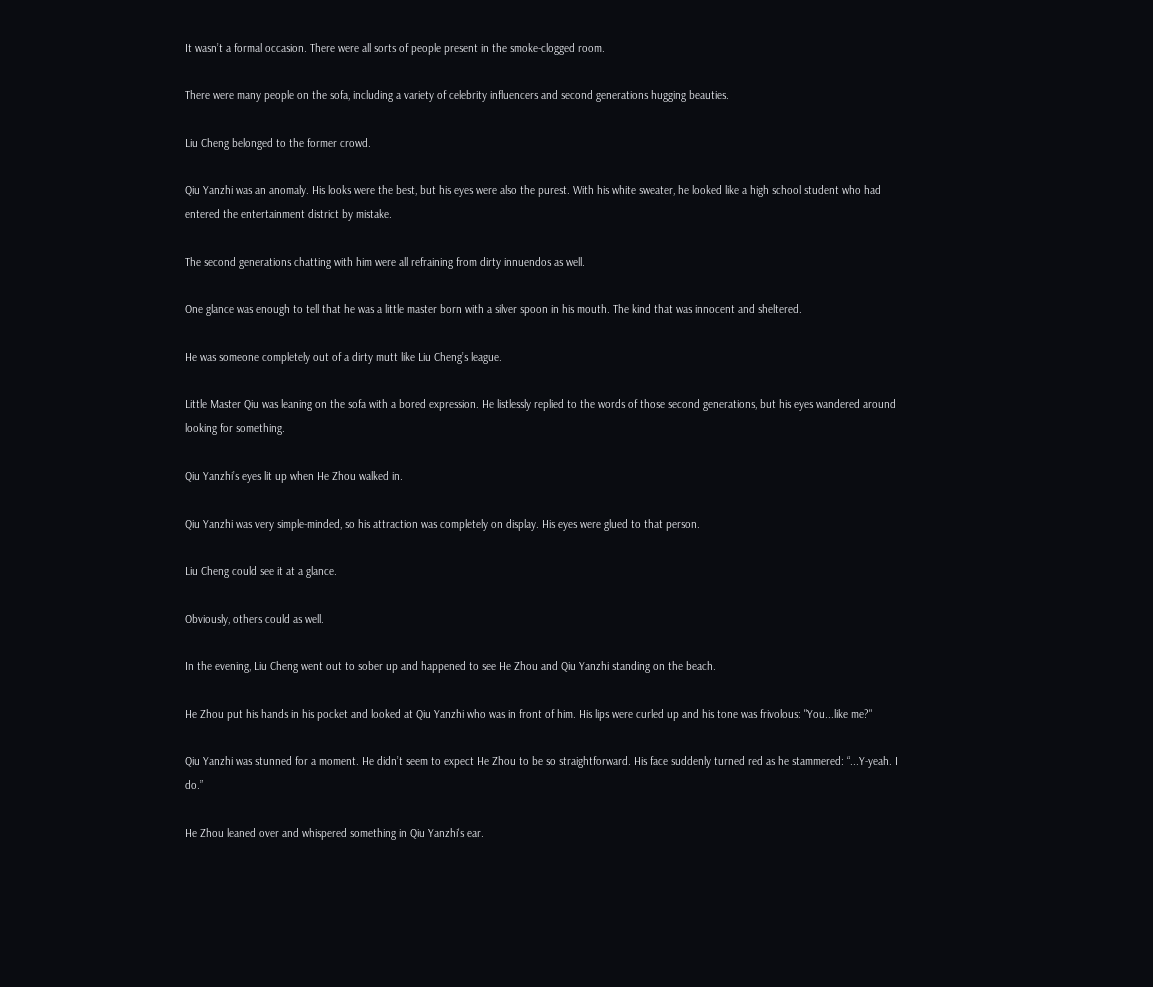It wasn’t a formal occasion. There were all sorts of people present in the smoke-clogged room.

There were many people on the sofa, including a variety of celebrity influencers and second generations hugging beauties.

Liu Cheng belonged to the former crowd.

Qiu Yanzhi was an anomaly. His looks were the best, but his eyes were also the purest. With his white sweater, he looked like a high school student who had entered the entertainment district by mistake.

The second generations chatting with him were all refraining from dirty innuendos as well.

One glance was enough to tell that he was a little master born with a silver spoon in his mouth. The kind that was innocent and sheltered.

He was someone completely out of a dirty mutt like Liu Cheng’s league.

Little Master Qiu was leaning on the sofa with a bored expression. He listlessly replied to the words of those second generations, but his eyes wandered around looking for something.

Qiu Yanzhi’s eyes lit up when He Zhou walked in.

Qiu Yanzhi was very simple-minded, so his attraction was completely on display. His eyes were glued to that person.

Liu Cheng could see it at a glance.

Obviously, others could as well.

In the evening, Liu Cheng went out to sober up and happened to see He Zhou and Qiu Yanzhi standing on the beach.

He Zhou put his hands in his pocket and looked at Qiu Yanzhi who was in front of him. His lips were curled up and his tone was frivolous: "You...like me?"

Qiu Yanzhi was stunned for a moment. He didn’t seem to expect He Zhou to be so straightforward. His face suddenly turned red as he stammered: “...Y-yeah. I do.”

He Zhou leaned over and whispered something in Qiu Yanzhi's ear.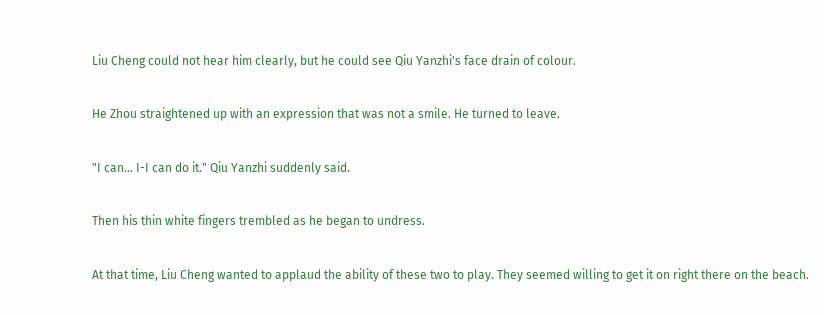Liu Cheng could not hear him clearly, but he could see Qiu Yanzhi's face drain of colour.

He Zhou straightened up with an expression that was not a smile. He turned to leave.

"I can... I-I can do it." Qiu Yanzhi suddenly said.

Then his thin white fingers trembled as he began to undress.

At that time, Liu Cheng wanted to applaud the ability of these two to play. They seemed willing to get it on right there on the beach.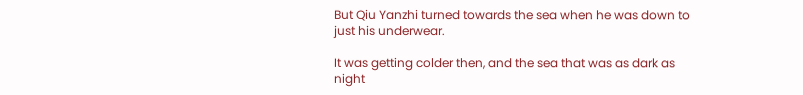But Qiu Yanzhi turned towards the sea when he was down to just his underwear.

It was getting colder then, and the sea that was as dark as night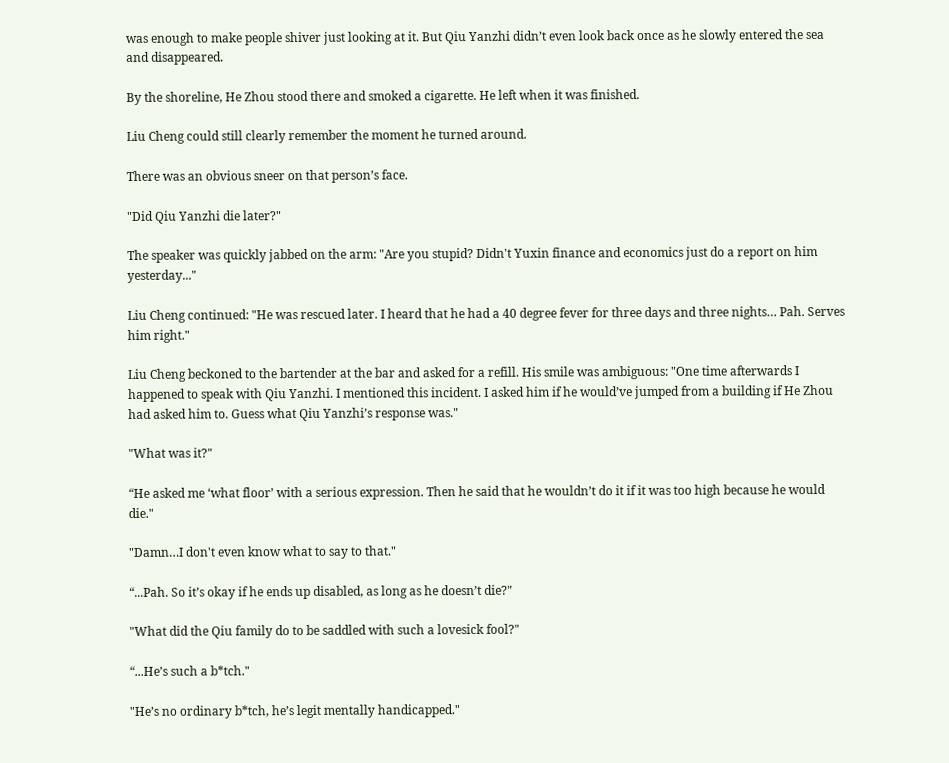was enough to make people shiver just looking at it. But Qiu Yanzhi didn’t even look back once as he slowly entered the sea and disappeared.

By the shoreline, He Zhou stood there and smoked a cigarette. He left when it was finished.

Liu Cheng could still clearly remember the moment he turned around.

There was an obvious sneer on that person’s face.

"Did Qiu Yanzhi die later?"

The speaker was quickly jabbed on the arm: "Are you stupid? Didn't Yuxin finance and economics just do a report on him yesterday..."

Liu Cheng continued: "He was rescued later. I heard that he had a 40 degree fever for three days and three nights… Pah. Serves him right."

Liu Cheng beckoned to the bartender at the bar and asked for a refill. His smile was ambiguous: "One time afterwards I happened to speak with Qiu Yanzhi. I mentioned this incident. I asked him if he would’ve jumped from a building if He Zhou had asked him to. Guess what Qiu Yanzhi’s response was."

"What was it?"

“He asked me ‘what floor’ with a serious expression. Then he said that he wouldn’t do it if it was too high because he would die."

"Damn…I don't even know what to say to that."

“...Pah. So it’s okay if he ends up disabled, as long as he doesn’t die?"

"What did the Qiu family do to be saddled with such a lovesick fool?"

“...He’s such a b*tch."

"He’s no ordinary b*tch, he’s legit mentally handicapped."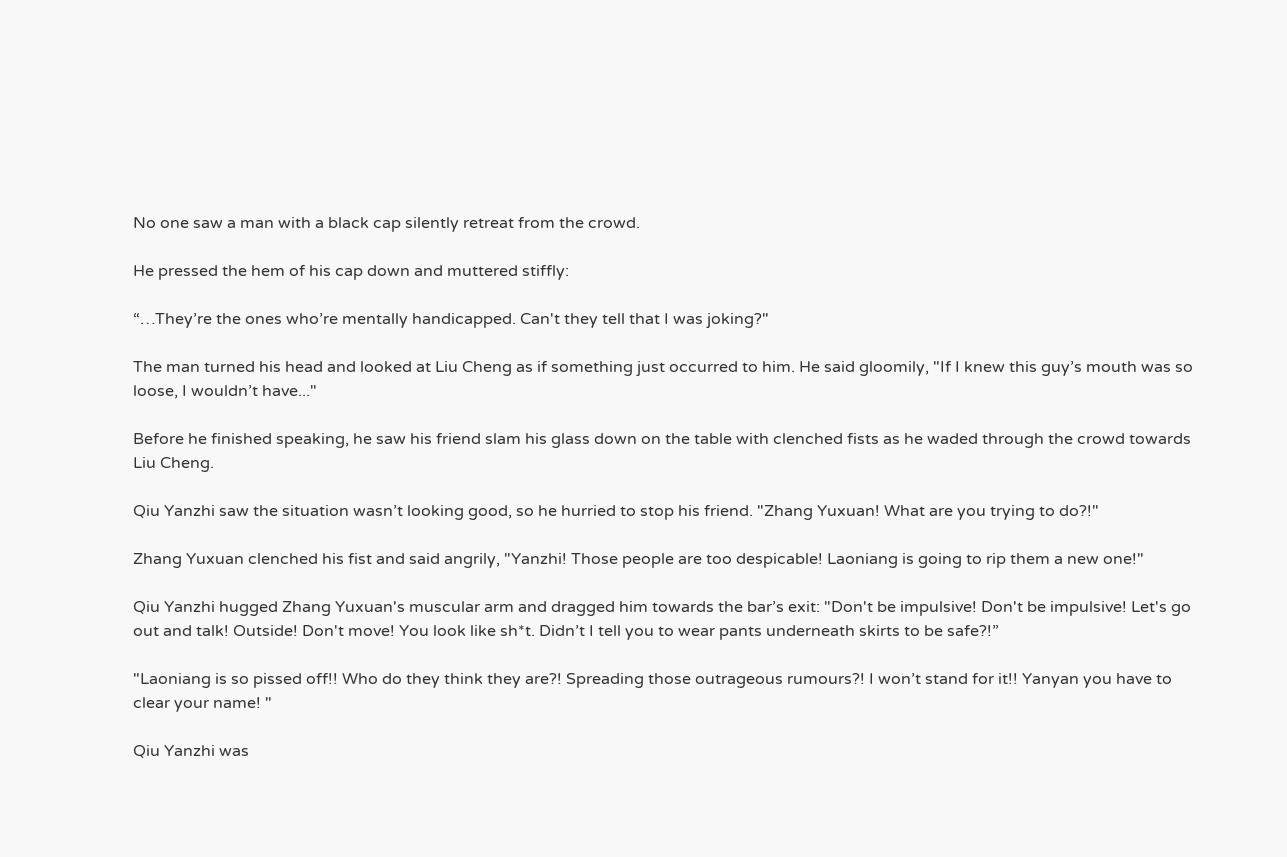No one saw a man with a black cap silently retreat from the crowd.

He pressed the hem of his cap down and muttered stiffly:

“…They’re the ones who’re mentally handicapped. Can't they tell that I was joking?"

The man turned his head and looked at Liu Cheng as if something just occurred to him. He said gloomily, "If I knew this guy’s mouth was so loose, I wouldn’t have..."

Before he finished speaking, he saw his friend slam his glass down on the table with clenched fists as he waded through the crowd towards Liu Cheng.

Qiu Yanzhi saw the situation wasn’t looking good, so he hurried to stop his friend. "Zhang Yuxuan! What are you trying to do?!"

Zhang Yuxuan clenched his fist and said angrily, "Yanzhi! Those people are too despicable! Laoniang is going to rip them a new one!"

Qiu Yanzhi hugged Zhang Yuxuan's muscular arm and dragged him towards the bar’s exit: "Don't be impulsive! Don't be impulsive! Let's go out and talk! Outside! Don't move! You look like sh*t. Didn’t I tell you to wear pants underneath skirts to be safe?!”

"Laoniang is so pissed off!! Who do they think they are?! Spreading those outrageous rumours?! I won’t stand for it!! Yanyan you have to clear your name! "

Qiu Yanzhi was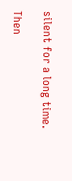silent for a long time.

Then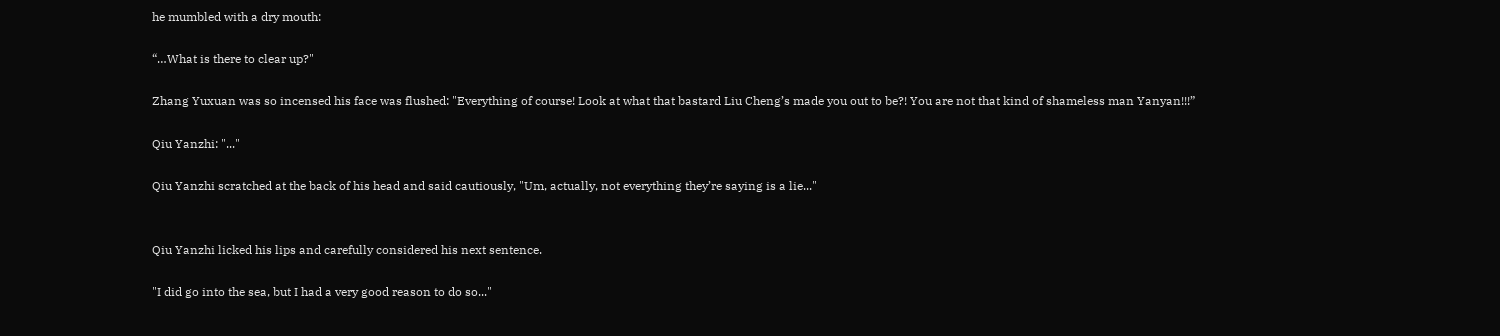he mumbled with a dry mouth:

“…What is there to clear up?"

Zhang Yuxuan was so incensed his face was flushed: "Everything of course! Look at what that bastard Liu Cheng’s made you out to be?! You are not that kind of shameless man Yanyan!!!”

Qiu Yanzhi: "..."

Qiu Yanzhi scratched at the back of his head and said cautiously, "Um, actually, not everything they’re saying is a lie..."


Qiu Yanzhi licked his lips and carefully considered his next sentence.

"I did go into the sea, but I had a very good reason to do so..."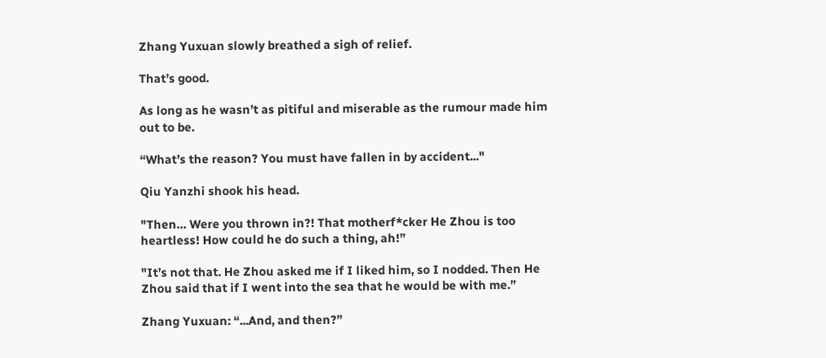Zhang Yuxuan slowly breathed a sigh of relief.

That’s good.

As long as he wasn’t as pitiful and miserable as the rumour made him out to be.

“What’s the reason? You must have fallen in by accident..."

Qiu Yanzhi shook his head.

"Then… Were you thrown in?! That motherf*cker He Zhou is too heartless! How could he do such a thing, ah!”

"It’s not that. He Zhou asked me if I liked him, so I nodded. Then He Zhou said that if I went into the sea that he would be with me.”

Zhang Yuxuan: “...And, and then?”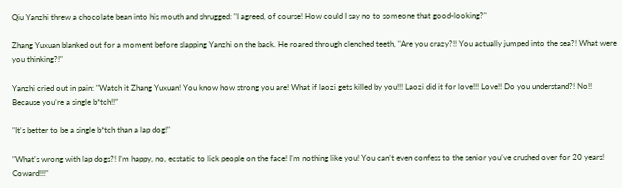Qiu Yanzhi threw a chocolate bean into his mouth and shrugged: "I agreed, of course! How could I say no to someone that good-looking?"

Zhang Yuxuan blanked out for a moment before slapping Yanzhi on the back. He roared through clenched teeth, "Are you crazy?!! You actually jumped into the sea?! What were you thinking?!"

Yanzhi cried out in pain: "Watch it Zhang Yuxuan! You know how strong you are! What if laozi gets killed by you!!! Laozi did it for love!!! Love!! Do you understand?! No!! Because you’re a single b*tch!!”

"It's better to be a single b*tch than a lap dog!"

"What's wrong with lap dogs?! I’m happy, no, ecstatic to lick people on the face! I’m nothing like you! You can’t even confess to the senior you’ve crushed over for 20 years! Coward!!!”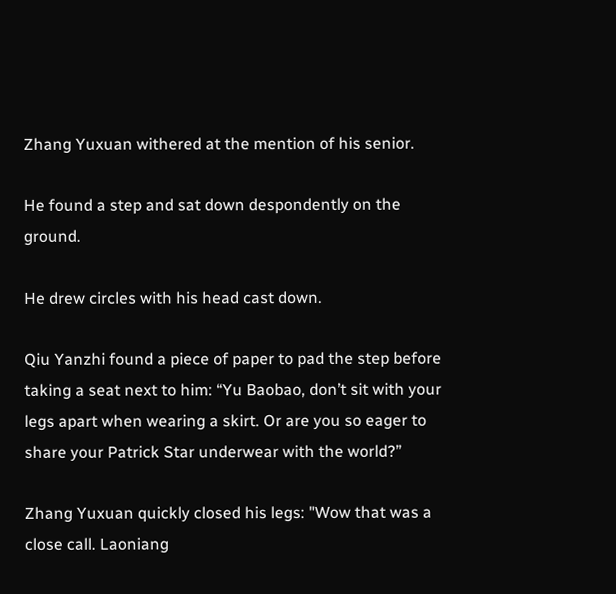Zhang Yuxuan withered at the mention of his senior.

He found a step and sat down despondently on the ground.

He drew circles with his head cast down.

Qiu Yanzhi found a piece of paper to pad the step before taking a seat next to him: “Yu Baobao, don’t sit with your legs apart when wearing a skirt. Or are you so eager to share your Patrick Star underwear with the world?”

Zhang Yuxuan quickly closed his legs: "Wow that was a close call. Laoniang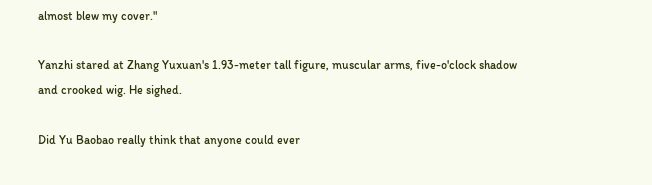almost blew my cover."

Yanzhi stared at Zhang Yuxuan's 1.93-meter tall figure, muscular arms, five-o'clock shadow and crooked wig. He sighed.

Did Yu Baobao really think that anyone could ever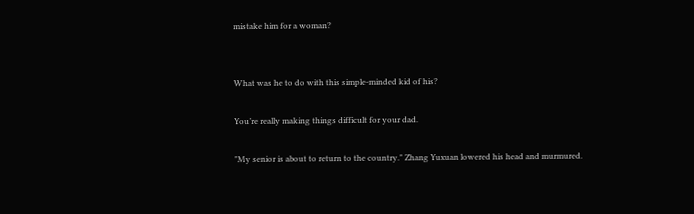mistake him for a woman?


What was he to do with this simple-minded kid of his?

You’re really making things difficult for your dad.

"My senior is about to return to the country." Zhang Yuxuan lowered his head and murmured.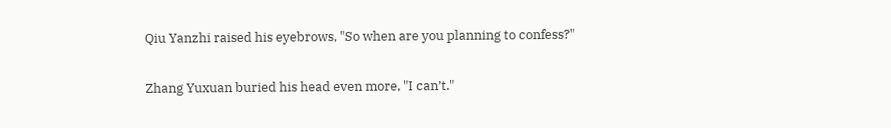Qiu Yanzhi raised his eyebrows, "So when are you planning to confess?"

Zhang Yuxuan buried his head even more, "I can’t."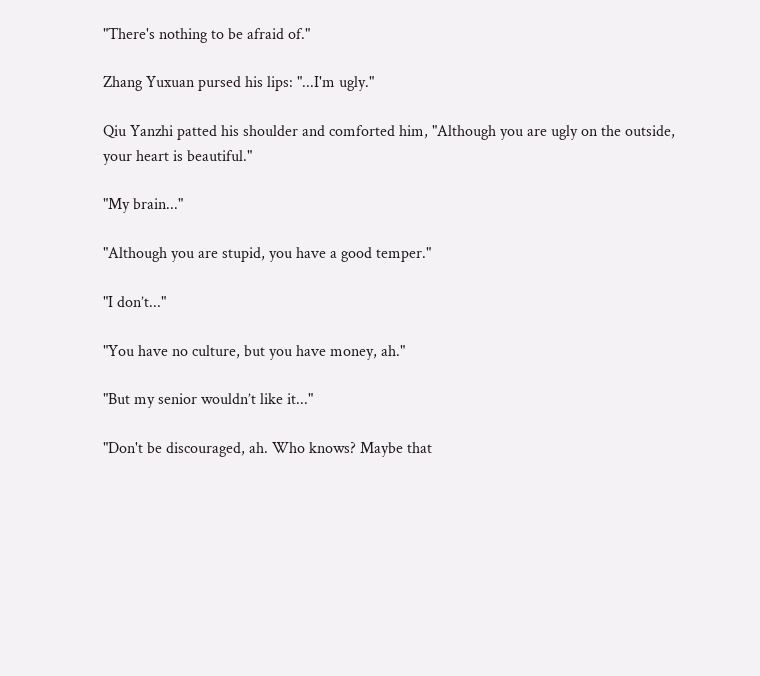"There's nothing to be afraid of."

Zhang Yuxuan pursed his lips: "...I'm ugly."

Qiu Yanzhi patted his shoulder and comforted him, "Although you are ugly on the outside, your heart is beautiful."

"My brain..."

"Although you are stupid, you have a good temper."

"I don’t..."

"You have no culture, but you have money, ah."

"But my senior wouldn’t like it..."

"Don't be discouraged, ah. Who knows? Maybe that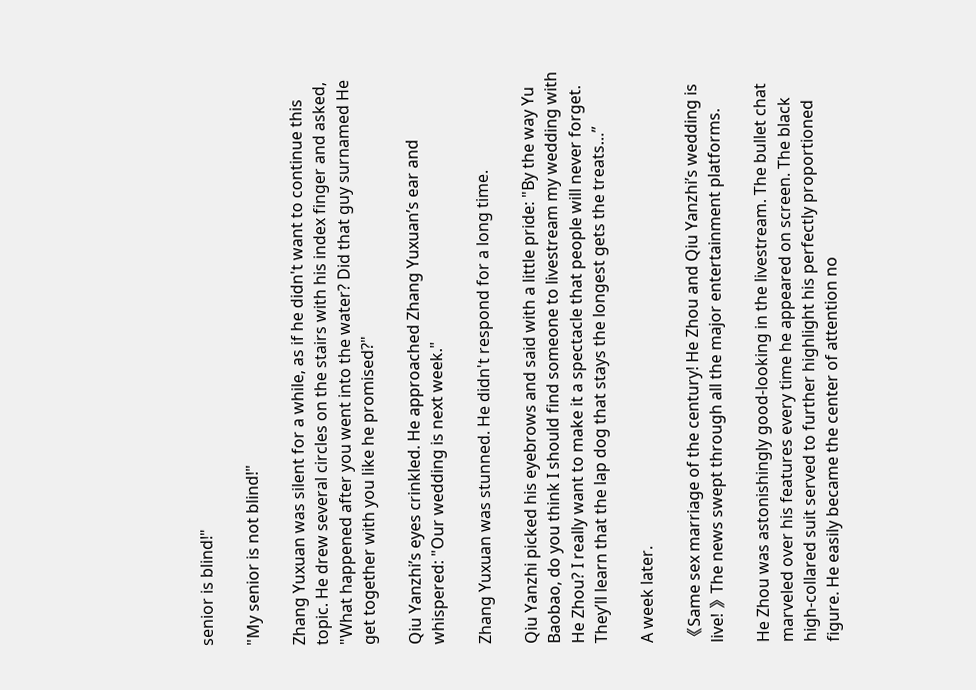senior is blind!"

"My senior is not blind!"

Zhang Yuxuan was silent for a while, as if he didn't want to continue this topic. He drew several circles on the stairs with his index finger and asked, "What happened after you went into the water? Did that guy surnamed He get together with you like he promised?"

Qiu Yanzhi’s eyes crinkled. He approached Zhang Yuxuan’s ear and whispered: "Our wedding is next week."

Zhang Yuxuan was stunned. He didn't respond for a long time.

Qiu Yanzhi picked his eyebrows and said with a little pride: "By the way Yu Baobao, do you think I should find someone to livestream my wedding with He Zhou? I really want to make it a spectacle that people will never forget. They’ll learn that the lap dog that stays the longest gets the treats…”

A week later.

《Same sex marriage of the century! He Zhou and Qiu Yanzhi’s wedding is live! 》The news swept through all the major entertainment platforms.

He Zhou was astonishingly good-looking in the livestream. The bullet chat marveled over his features every time he appeared on screen. The black high-collared suit served to further highlight his perfectly proportioned figure. He easily became the center of attention no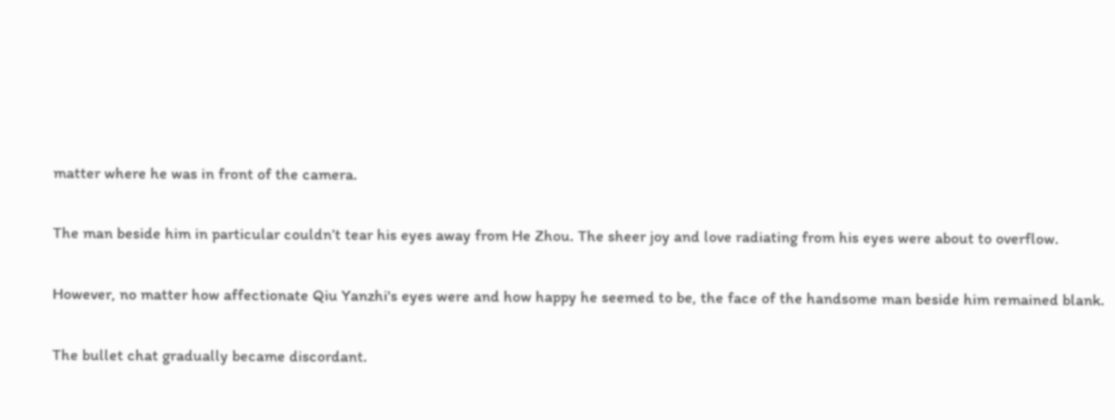matter where he was in front of the camera.

The man beside him in particular couldn’t tear his eyes away from He Zhou. The sheer joy and love radiating from his eyes were about to overflow.

However, no matter how affectionate Qiu Yanzhi's eyes were and how happy he seemed to be, the face of the handsome man beside him remained blank.

The bullet chat gradually became discordant.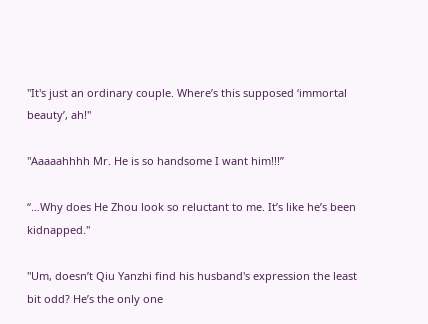"It's just an ordinary couple. Where’s this supposed ‘immortal beauty’, ah!"

"Aaaaahhhh Mr. He is so handsome I want him!!!”

“…Why does He Zhou look so reluctant to me. It’s like he’s been kidnapped."

"Um, doesn’t Qiu Yanzhi find his husband's expression the least bit odd? He’s the only one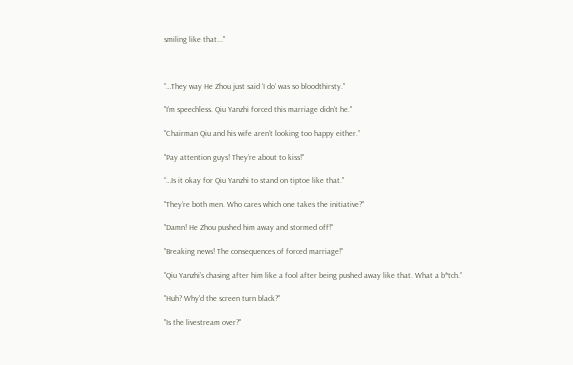smiling like that..."



“…They way He Zhou just said ‘I do’ was so bloodthirsty."

"I’m speechless. Qiu Yanzhi forced this marriage didn’t he."

"Chairman Qiu and his wife aren’t looking too happy either.”

"Pay attention guys! They’re about to kiss!"

“…Is it okay for Qiu Yanzhi to stand on tiptoe like that."

"They’re both men. Who cares which one takes the initiative?"

"Damn! He Zhou pushed him away and stormed off!"

"Breaking news! The consequences of forced marriage!"

"Qiu Yanzhi’s chasing after him like a fool after being pushed away like that. What a b*tch.”

"Huh? Why’d the screen turn black?"

"Is the livestream over?"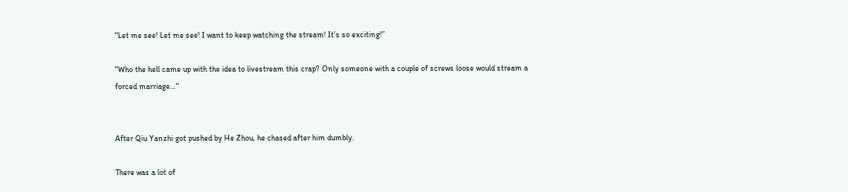"Let me see! Let me see! I want to keep watching the stream! It’s so exciting!”

"Who the hell came up with the idea to livestream this crap? Only someone with a couple of screws loose would stream a forced marriage…"


After Qiu Yanzhi got pushed by He Zhou, he chased after him dumbly.

There was a lot of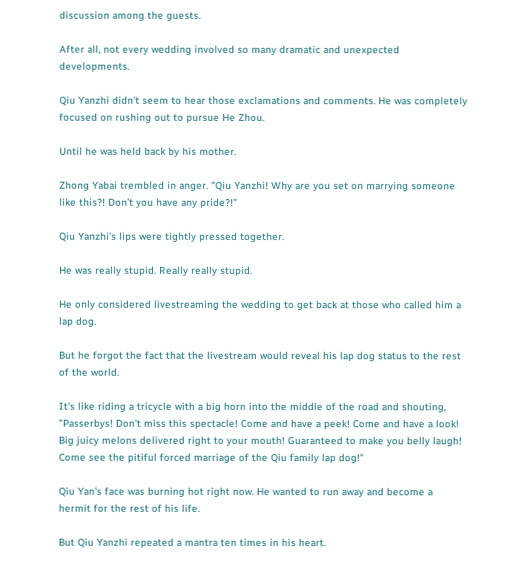discussion among the guests.

After all, not every wedding involved so many dramatic and unexpected developments.

Qiu Yanzhi didn't seem to hear those exclamations and comments. He was completely focused on rushing out to pursue He Zhou.

Until he was held back by his mother.

Zhong Yabai trembled in anger. "Qiu Yanzhi! Why are you set on marrying someone like this?! Don’t you have any pride?!"

Qiu Yanzhi's lips were tightly pressed together.

He was really stupid. Really really stupid.

He only considered livestreaming the wedding to get back at those who called him a lap dog.

But he forgot the fact that the livestream would reveal his lap dog status to the rest of the world.

It's like riding a tricycle with a big horn into the middle of the road and shouting, "Passerbys! Don’t miss this spectacle! Come and have a peek! Come and have a look! Big juicy melons delivered right to your mouth! Guaranteed to make you belly laugh! Come see the pitiful forced marriage of the Qiu family lap dog!"

Qiu Yan's face was burning hot right now. He wanted to run away and become a hermit for the rest of his life.

But Qiu Yanzhi repeated a mantra ten times in his heart.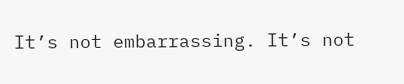It’s not embarrassing. It’s not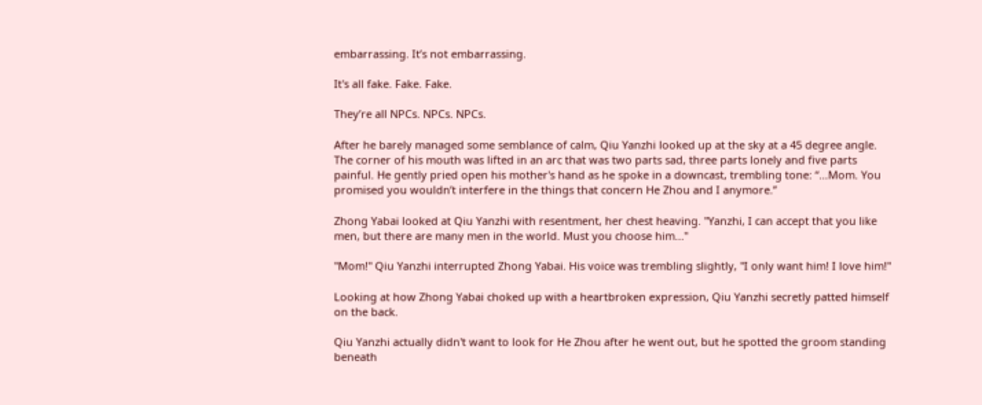embarrassing. It’s not embarrassing.

It's all fake. Fake. Fake.

They’re all NPCs. NPCs. NPCs.

After he barely managed some semblance of calm, Qiu Yanzhi looked up at the sky at a 45 degree angle. The corner of his mouth was lifted in an arc that was two parts sad, three parts lonely and five parts painful. He gently pried open his mother's hand as he spoke in a downcast, trembling tone: “...Mom. You promised you wouldn’t interfere in the things that concern He Zhou and I anymore.”

Zhong Yabai looked at Qiu Yanzhi with resentment, her chest heaving. "Yanzhi, I can accept that you like men, but there are many men in the world. Must you choose him..."

"Mom!" Qiu Yanzhi interrupted Zhong Yabai. His voice was trembling slightly, "I only want him! I love him!"

Looking at how Zhong Yabai choked up with a heartbroken expression, Qiu Yanzhi secretly patted himself on the back.

Qiu Yanzhi actually didn't want to look for He Zhou after he went out, but he spotted the groom standing beneath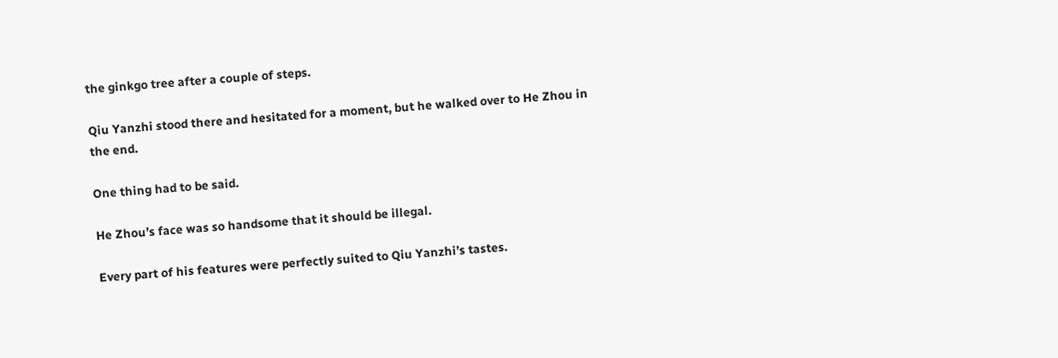the ginkgo tree after a couple of steps.

Qiu Yanzhi stood there and hesitated for a moment, but he walked over to He Zhou in the end.

One thing had to be said.

He Zhou’s face was so handsome that it should be illegal.

Every part of his features were perfectly suited to Qiu Yanzhi’s tastes.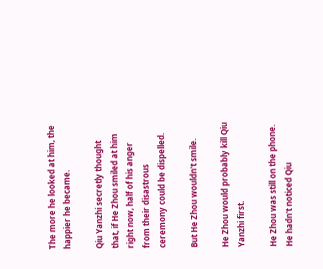The more he looked at him, the happier he became.

Qiu Yanzhi secretly thought that, if He Zhou smiled at him right now, half of his anger from their disastrous ceremony could be dispelled.

But He Zhou wouldn't smile.

He Zhou would probably kill Qiu Yanzhi first.

He Zhou was still on the phone. He hadn't noticed Qiu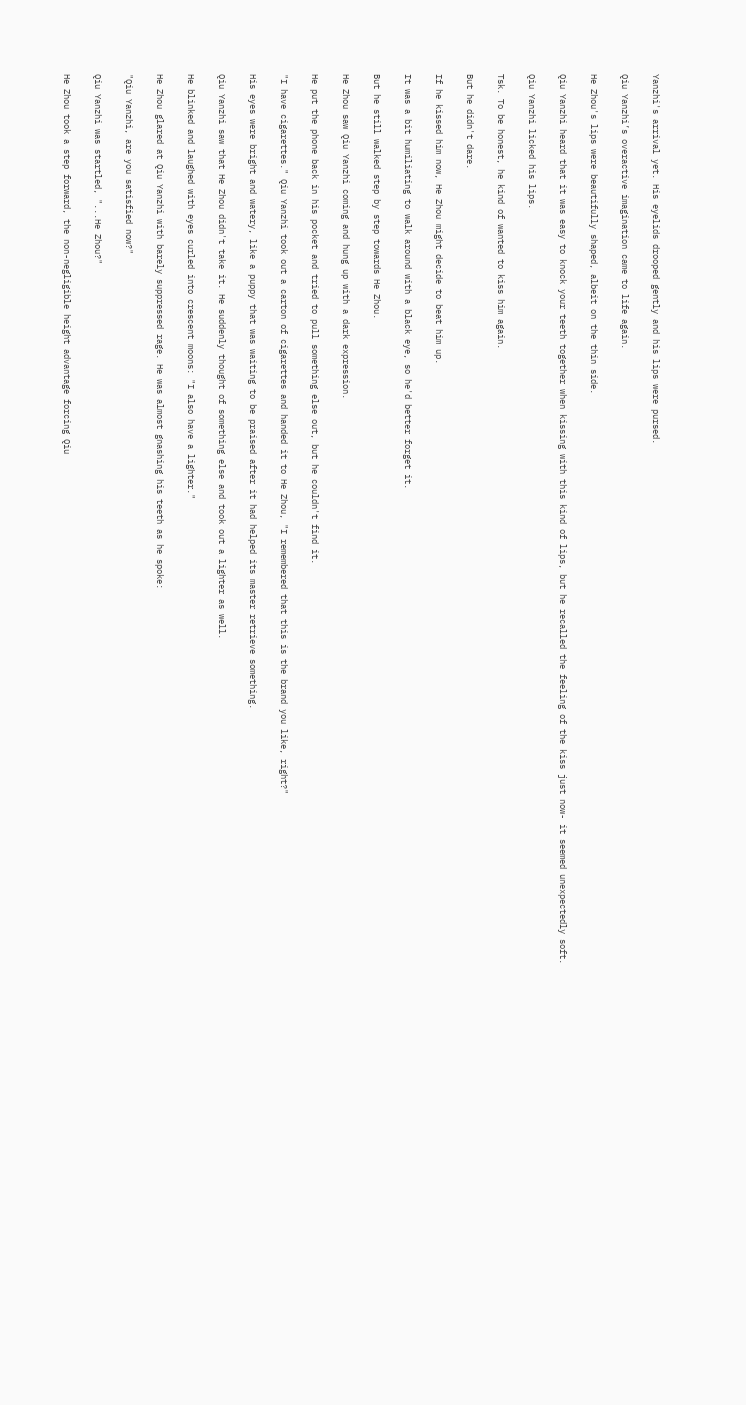Yanzhi's arrival yet. His eyelids drooped gently and his lips were pursed.

Qiu Yanzhi’s overactive imagination came to life again.

He Zhou's lips were beautifully shaped, albeit on the thin side.

Qiu Yanzhi heard that it was easy to knock your teeth together when kissing with this kind of lips, but he recalled the feeling of the kiss just now- it seemed unexpectedly soft.

Qiu Yanzhi licked his lips.

Tsk. To be honest, he kind of wanted to kiss him again.

But he didn't dare.

If he kissed him now, He Zhou might decide to beat him up.

It was a bit humiliating to walk around with a black eye, so he'd better forget it.

But he still walked step by step towards He Zhou.

He Zhou saw Qiu Yanzhi coming and hung up with a dark expression.

He put the phone back in his pocket and tried to pull something else out, but he couldn't find it.

"I have cigarettes." Qiu Yanzhi took out a carton of cigarettes and handed it to He Zhou, "I remembered that this is the brand you like, right?"

His eyes were bright and watery, like a puppy that was waiting to be praised after it had helped its master retrieve something.

Qiu Yanzhi saw that He Zhou didn't take it. He suddenly thought of something else and took out a lighter as well.

He blinked and laughed with eyes curled into crescent moons: "I also have a lighter."

He Zhou glared at Qiu Yanzhi with barely suppressed rage. He was almost gnashing his teeth as he spoke:

"Qiu Yanzhi, are you satisfied now?"

Qiu Yanzhi was startled, "...He Zhou?"

He Zhou took a step forward, the non-negligible height advantage forcing Qiu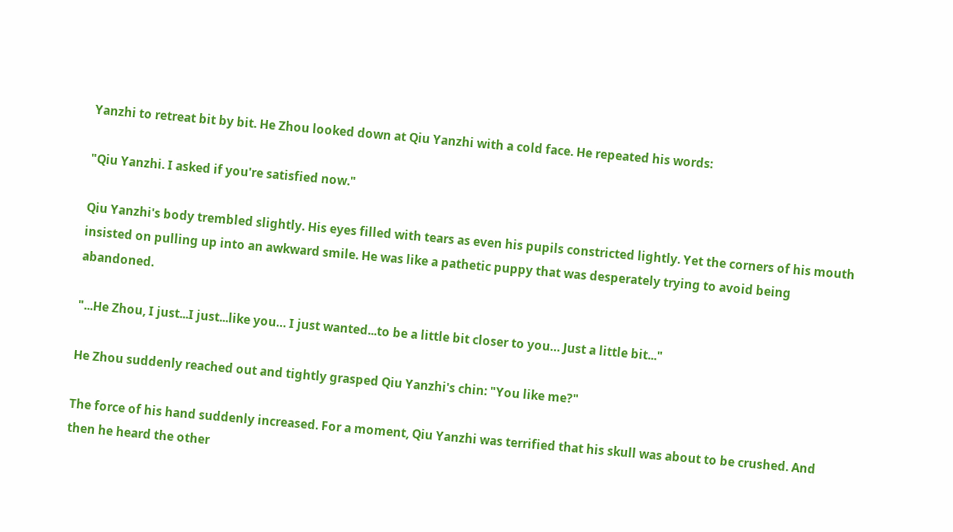Yanzhi to retreat bit by bit. He Zhou looked down at Qiu Yanzhi with a cold face. He repeated his words:

"Qiu Yanzhi. I asked if you're satisfied now."

Qiu Yanzhi's body trembled slightly. His eyes filled with tears as even his pupils constricted lightly. Yet the corners of his mouth insisted on pulling up into an awkward smile. He was like a pathetic puppy that was desperately trying to avoid being abandoned.

"...He Zhou, I just...I just...like you… I just wanted...to be a little bit closer to you… Just a little bit..."

He Zhou suddenly reached out and tightly grasped Qiu Yanzhi's chin: "You like me?"

The force of his hand suddenly increased. For a moment, Qiu Yanzhi was terrified that his skull was about to be crushed. And then he heard the other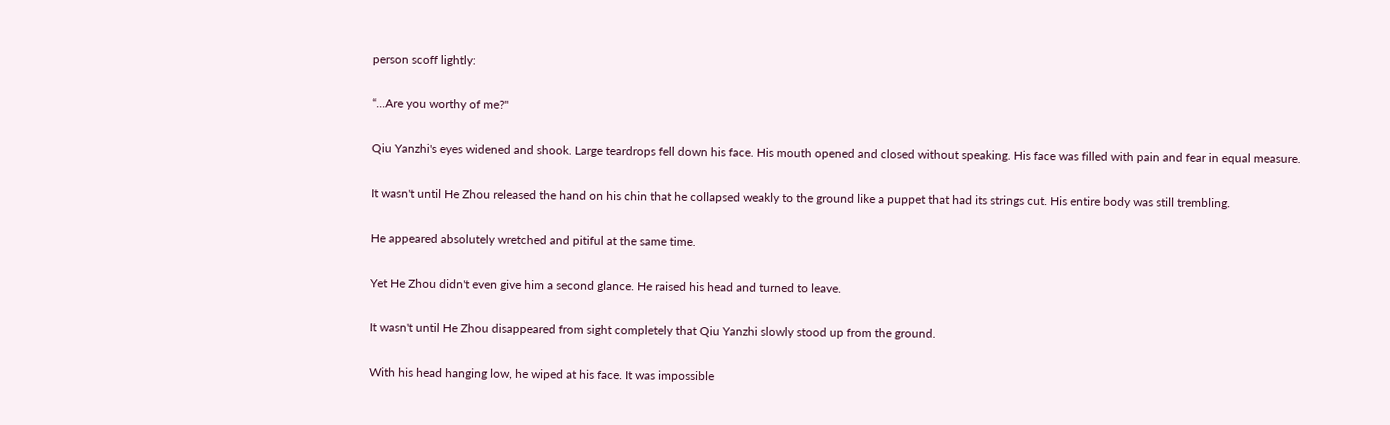person scoff lightly:

“...Are you worthy of me?"

Qiu Yanzhi's eyes widened and shook. Large teardrops fell down his face. His mouth opened and closed without speaking. His face was filled with pain and fear in equal measure.

It wasn't until He Zhou released the hand on his chin that he collapsed weakly to the ground like a puppet that had its strings cut. His entire body was still trembling.

He appeared absolutely wretched and pitiful at the same time.

Yet He Zhou didn't even give him a second glance. He raised his head and turned to leave.

It wasn't until He Zhou disappeared from sight completely that Qiu Yanzhi slowly stood up from the ground.

With his head hanging low, he wiped at his face. It was impossible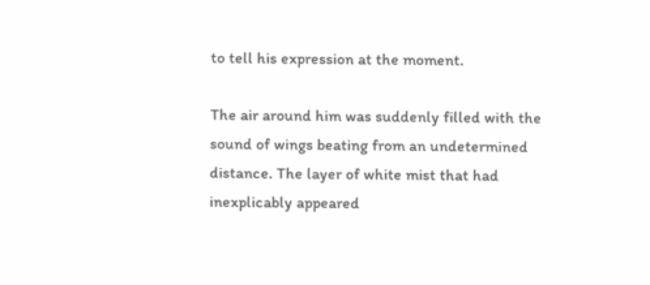to tell his expression at the moment.

The air around him was suddenly filled with the sound of wings beating from an undetermined distance. The layer of white mist that had inexplicably appeared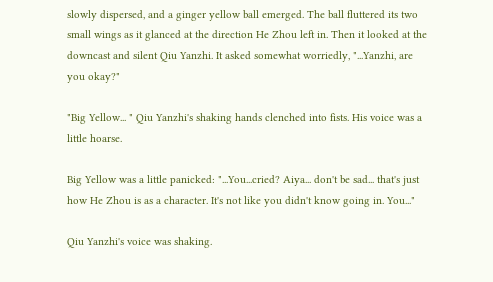slowly dispersed, and a ginger yellow ball emerged. The ball fluttered its two small wings as it glanced at the direction He Zhou left in. Then it looked at the downcast and silent Qiu Yanzhi. It asked somewhat worriedly, "...Yanzhi, are you okay?"

"Big Yellow... " Qiu Yanzhi's shaking hands clenched into fists. His voice was a little hoarse.

Big Yellow was a little panicked: "...You...cried? Aiya... don't be sad... that's just how He Zhou is as a character. It's not like you didn't know going in. You..."

Qiu Yanzhi's voice was shaking.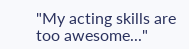"My acting skills are too awesome..."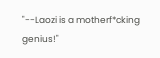"--Laozi is a motherf*cking genius!"